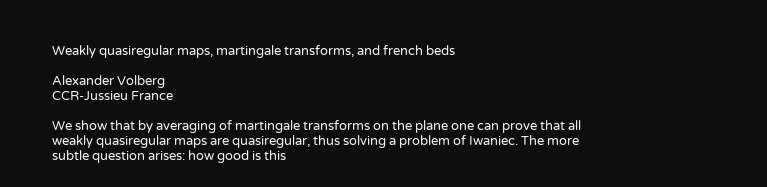Weakly quasiregular maps, martingale transforms, and french beds

Alexander Volberg
CCR-Jussieu France

We show that by averaging of martingale transforms on the plane one can prove that all weakly quasiregular maps are quasiregular, thus solving a problem of Iwaniec. The more subtle question arises: how good is this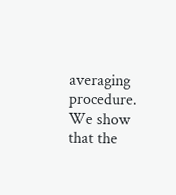averaging procedure. We show that the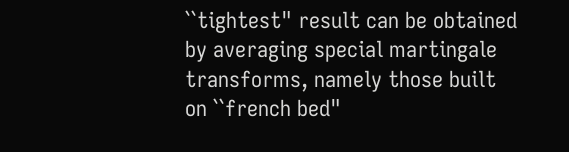``tightest" result can be obtained by averaging special martingale transforms, namely those built on ``french bed"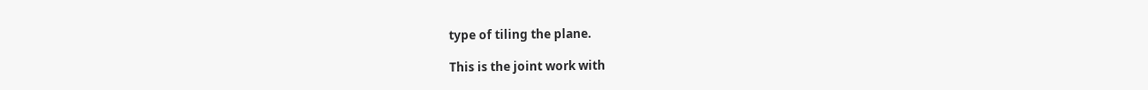type of tiling the plane.

This is the joint work with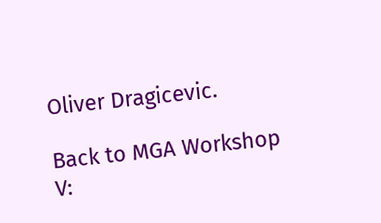Oliver Dragicevic.

Back to MGA Workshop V: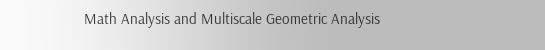Math Analysis and Multiscale Geometric Analysis